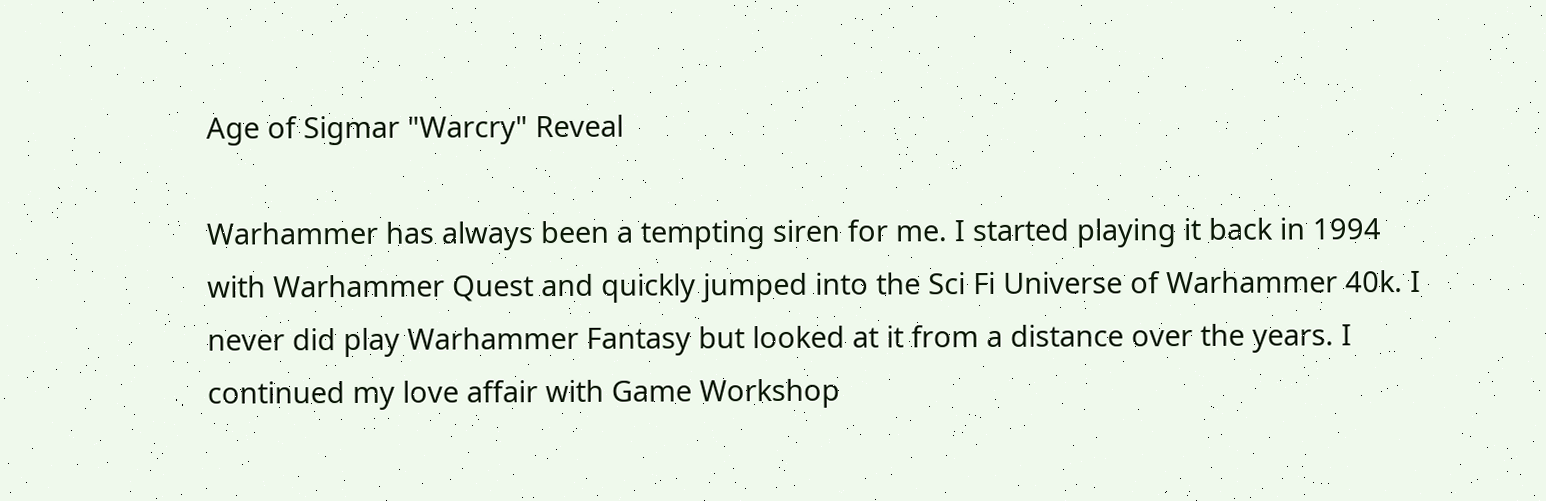Age of Sigmar "Warcry" Reveal

Warhammer has always been a tempting siren for me. I started playing it back in 1994 with Warhammer Quest and quickly jumped into the Sci Fi Universe of Warhammer 40k. I never did play Warhammer Fantasy but looked at it from a distance over the years. I continued my love affair with Game Workshop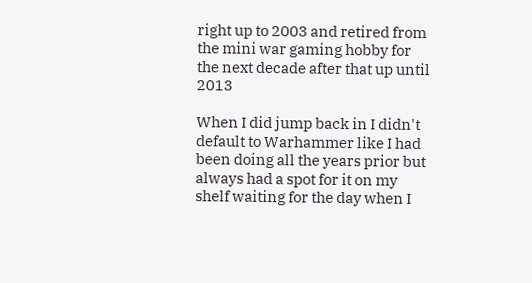right up to 2003 and retired from the mini war gaming hobby for the next decade after that up until 2013

When I did jump back in I didn't default to Warhammer like I had been doing all the years prior but always had a spot for it on my shelf waiting for the day when I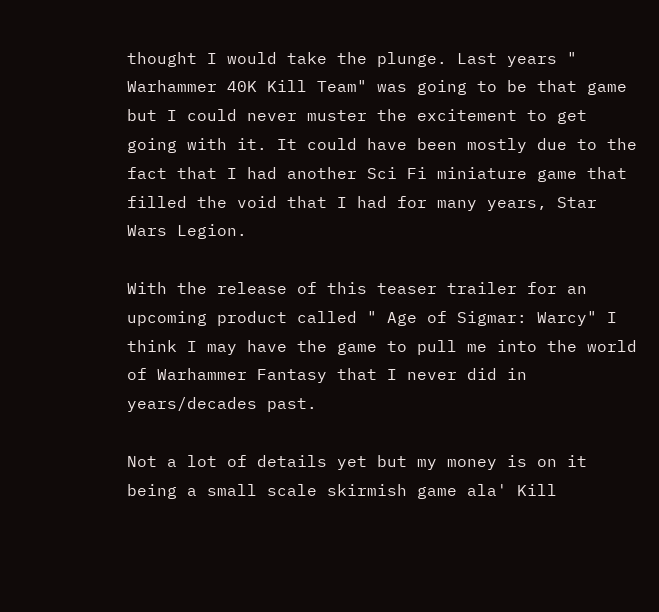thought I would take the plunge. Last years " Warhammer 40K Kill Team" was going to be that game but I could never muster the excitement to get going with it. It could have been mostly due to the fact that I had another Sci Fi miniature game that filled the void that I had for many years, Star Wars Legion.

With the release of this teaser trailer for an upcoming product called " Age of Sigmar: Warcy" I think I may have the game to pull me into the world of Warhammer Fantasy that I never did in years/decades past.

Not a lot of details yet but my money is on it being a small scale skirmish game ala' Kill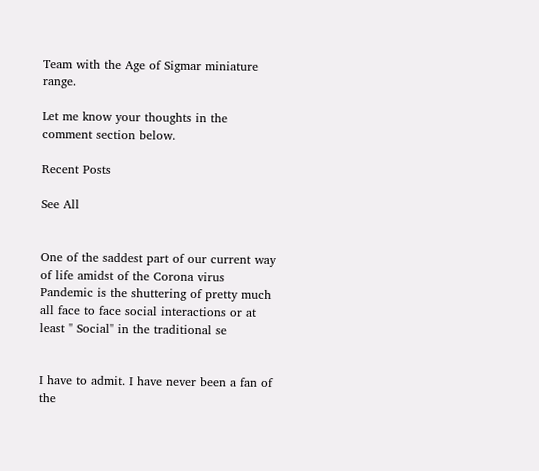Team with the Age of Sigmar miniature range.

Let me know your thoughts in the comment section below.

Recent Posts

See All


One of the saddest part of our current way of life amidst of the Corona virus Pandemic is the shuttering of pretty much all face to face social interactions or at least " Social" in the traditional se


I have to admit. I have never been a fan of the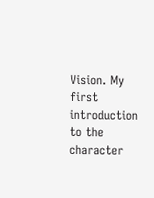Vision. My first introduction to the character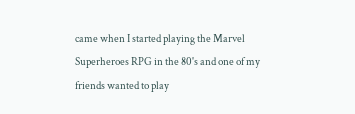came when I started playing the Marvel Superheroes RPG in the 80's and one of my friends wanted to play